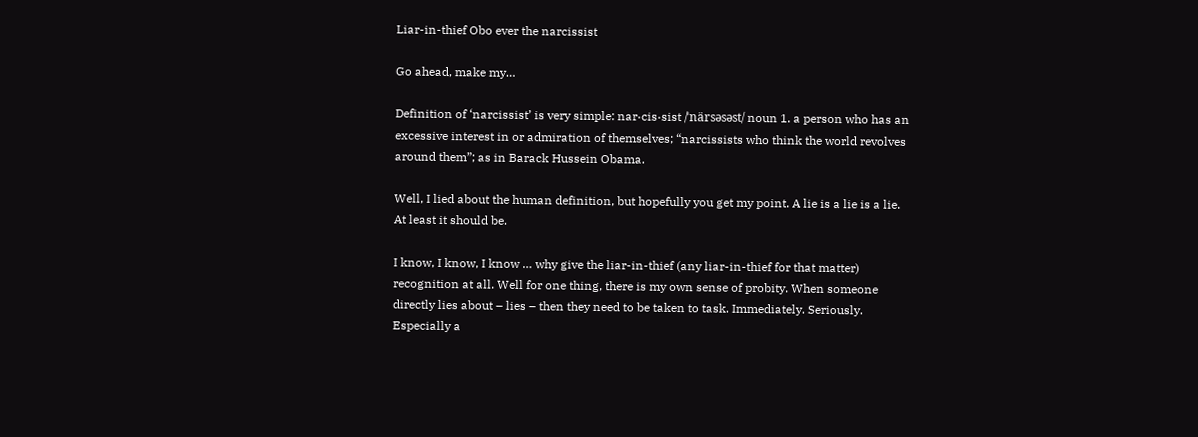Liar-in-thief Obo ever the narcissist

Go ahead, make my…

Definition of ‘narcissist’ is very simple: nar·cis·sist /ˈnärsəsəst/ noun 1. a person who has an excessive interest in or admiration of themselves; “narcissists who think the world revolves around them”; as in Barack Hussein Obama.

Well, I lied about the human definition, but hopefully you get my point. A lie is a lie is a lie. At least it should be.

I know, I know, I know … why give the liar-in-thief (any liar-in-thief for that matter) recognition at all. Well for one thing, there is my own sense of probity. When someone directly lies about – lies – then they need to be taken to task. Immediately. Seriously. Especially a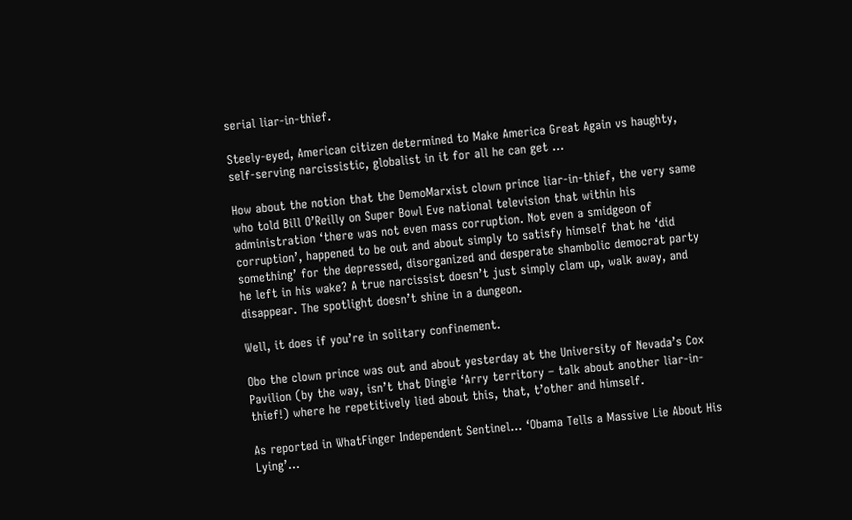serial liar-in-thief.

Steely-eyed, American citizen determined to Make America Great Again vs haughty, self-serving narcissistic, globalist in it for all he can get …

How about the notion that the DemoMarxist clown prince liar-in-thief, the very same who told Bill O’Reilly on Super Bowl Eve national television that within his administration ‘there was not even mass corruption. Not even a smidgeon of corruption’, happened to be out and about simply to satisfy himself that he ‘did something’ for the depressed, disorganized and desperate shambolic democrat party he left in his wake? A true narcissist doesn’t just simply clam up, walk away, and disappear. The spotlight doesn’t shine in a dungeon.

Well, it does if you’re in solitary confinement.

Obo the clown prince was out and about yesterday at the University of Nevada’s Cox Pavilion (by the way, isn’t that Dingie ‘Arry territory – talk about another liar-in-thief!) where he repetitively lied about this, that, t’other and himself.

As reported in WhatFinger Independent Sentinel… ‘Obama Tells a Massive Lie About His Lying’…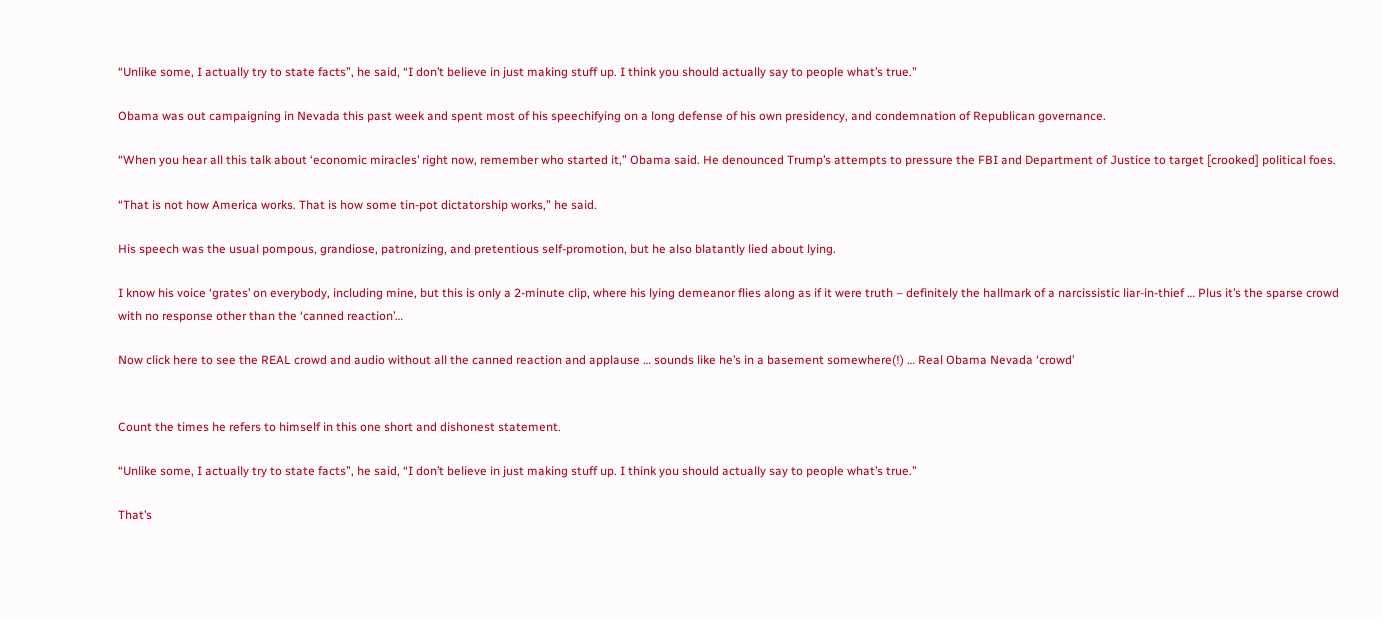“Unlike some, I actually try to state facts”, he said, “I don’t believe in just making stuff up. I think you should actually say to people what’s true.”

Obama was out campaigning in Nevada this past week and spent most of his speechifying on a long defense of his own presidency, and condemnation of Republican governance.

“When you hear all this talk about ‘economic miracles’ right now, remember who started it,” Obama said. He denounced Trump’s attempts to pressure the FBI and Department of Justice to target [crooked] political foes.

“That is not how America works. That is how some tin-pot dictatorship works,” he said.

His speech was the usual pompous, grandiose, patronizing, and pretentious self-promotion, but he also blatantly lied about lying.

I know his voice ‘grates’ on everybody, including mine, but this is only a 2-minute clip, where his lying demeanor flies along as if it were truth – definitely the hallmark of a narcissistic liar-in-thief … Plus it’s the sparse crowd with no response other than the ‘canned reaction’…

Now click here to see the REAL crowd and audio without all the canned reaction and applause … sounds like he’s in a basement somewhere(!) … Real Obama Nevada ‘crowd’


Count the times he refers to himself in this one short and dishonest statement.

“Unlike some, I actually try to state facts”, he said, “I don’t believe in just making stuff up. I think you should actually say to people what’s true.”

That’s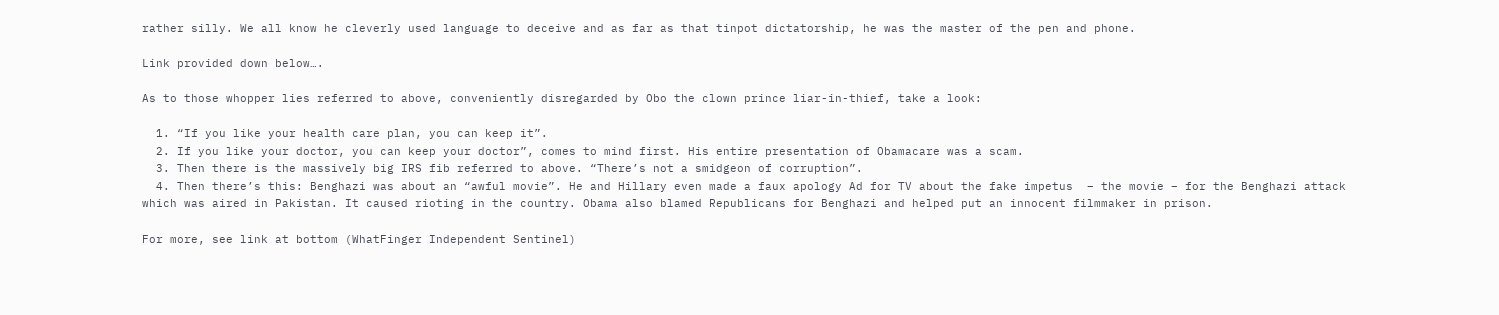rather silly. We all know he cleverly used language to deceive and as far as that tinpot dictatorship, he was the master of the pen and phone.

Link provided down below….

As to those whopper lies referred to above, conveniently disregarded by Obo the clown prince liar-in-thief, take a look:

  1. “If you like your health care plan, you can keep it”.
  2. If you like your doctor, you can keep your doctor”, comes to mind first. His entire presentation of Obamacare was a scam.
  3. Then there is the massively big IRS fib referred to above. “There’s not a smidgeon of corruption”.
  4. Then there’s this: Benghazi was about an “awful movie”. He and Hillary even made a faux apology Ad for TV about the fake impetus  – the movie – for the Benghazi attack which was aired in Pakistan. It caused rioting in the country. Obama also blamed Republicans for Benghazi and helped put an innocent filmmaker in prison.

For more, see link at bottom (WhatFinger Independent Sentinel)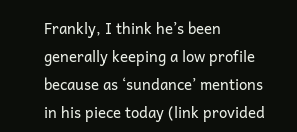Frankly, I think he’s been generally keeping a low profile because as ‘sundance’ mentions in his piece today (link provided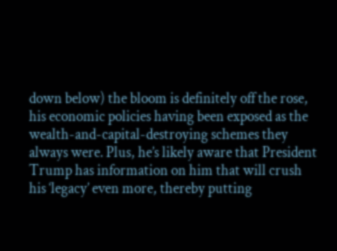down below) the bloom is definitely off the rose, his economic policies having been exposed as the wealth-and-capital-destroying schemes they always were. Plus, he’s likely aware that President Trump has information on him that will crush his ‘legacy’ even more, thereby putting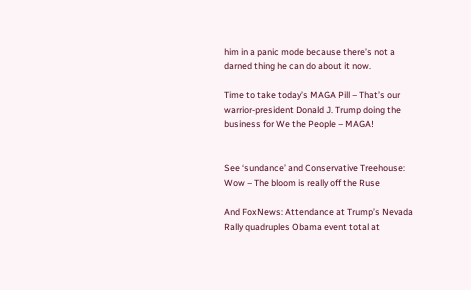him in a panic mode because there’s not a darned thing he can do about it now.

Time to take today’s MAGA Pill – That’s our warrior-president Donald J. Trump doing the business for We the People – MAGA!


See ‘sundance’ and Conservative Treehouse: Wow – The bloom is really off the Ruse

And FoxNews: Attendance at Trump’s Nevada Rally quadruples Obama event total at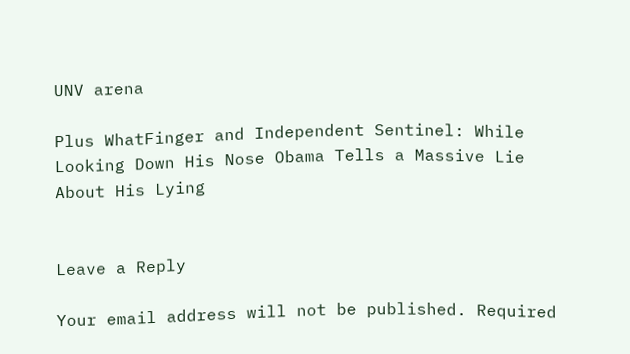UNV arena

Plus WhatFinger and Independent Sentinel: While Looking Down His Nose Obama Tells a Massive Lie About His Lying


Leave a Reply

Your email address will not be published. Required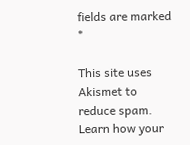fields are marked *

This site uses Akismet to reduce spam. Learn how your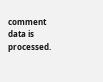comment data is processed.